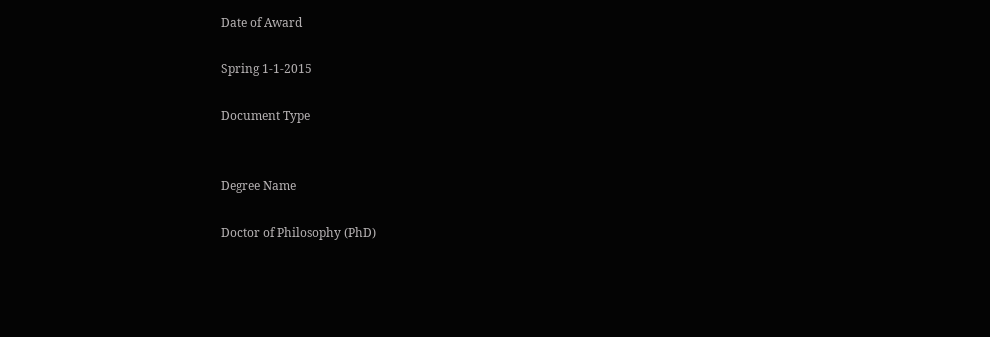Date of Award

Spring 1-1-2015

Document Type


Degree Name

Doctor of Philosophy (PhD)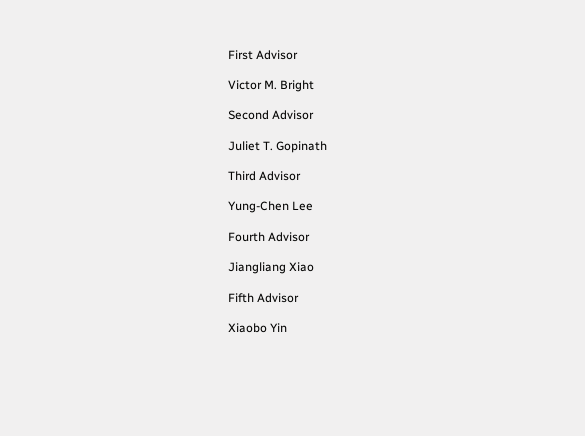First Advisor

Victor M. Bright

Second Advisor

Juliet T. Gopinath

Third Advisor

Yung-Chen Lee

Fourth Advisor

Jiangliang Xiao

Fifth Advisor

Xiaobo Yin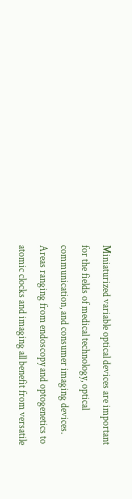Miniaturized variable optical devices are important for the fields of medical technology, optical communication, and consumer imaging devices. Areas ranging from endoscopy and optogenetics to atomic clocks and imaging all benefit from versatile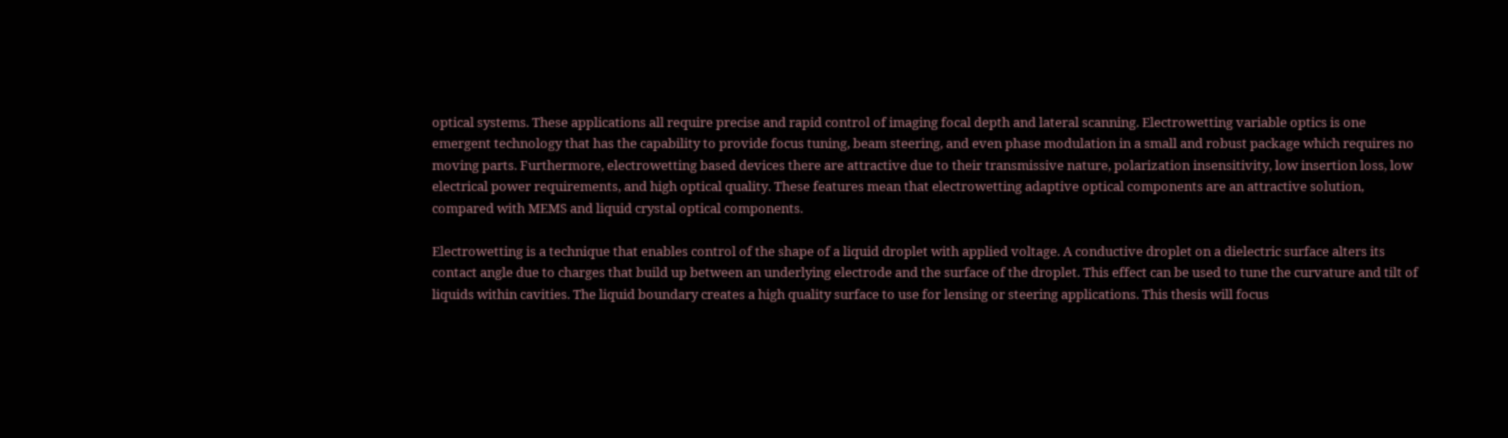optical systems. These applications all require precise and rapid control of imaging focal depth and lateral scanning. Electrowetting variable optics is one emergent technology that has the capability to provide focus tuning, beam steering, and even phase modulation in a small and robust package which requires no moving parts. Furthermore, electrowetting based devices there are attractive due to their transmissive nature, polarization insensitivity, low insertion loss, low electrical power requirements, and high optical quality. These features mean that electrowetting adaptive optical components are an attractive solution, compared with MEMS and liquid crystal optical components.

Electrowetting is a technique that enables control of the shape of a liquid droplet with applied voltage. A conductive droplet on a dielectric surface alters its contact angle due to charges that build up between an underlying electrode and the surface of the droplet. This effect can be used to tune the curvature and tilt of liquids within cavities. The liquid boundary creates a high quality surface to use for lensing or steering applications. This thesis will focus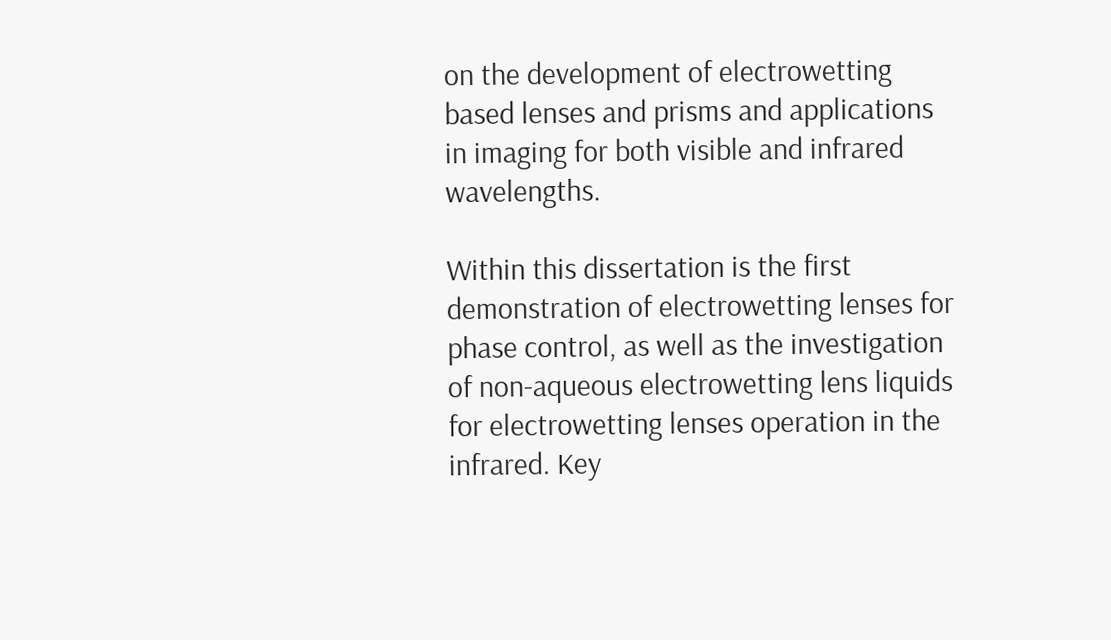on the development of electrowetting based lenses and prisms and applications in imaging for both visible and infrared wavelengths.

Within this dissertation is the first demonstration of electrowetting lenses for phase control, as well as the investigation of non-aqueous electrowetting lens liquids for electrowetting lenses operation in the infrared. Key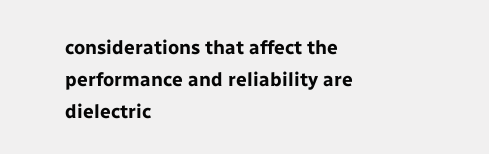considerations that affect the performance and reliability are dielectric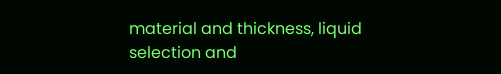material and thickness, liquid selection and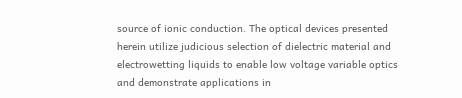source of ionic conduction. The optical devices presented herein utilize judicious selection of dielectric material and electrowetting liquids to enable low voltage variable optics and demonstrate applications in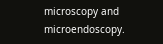microscopy and microendoscopy.